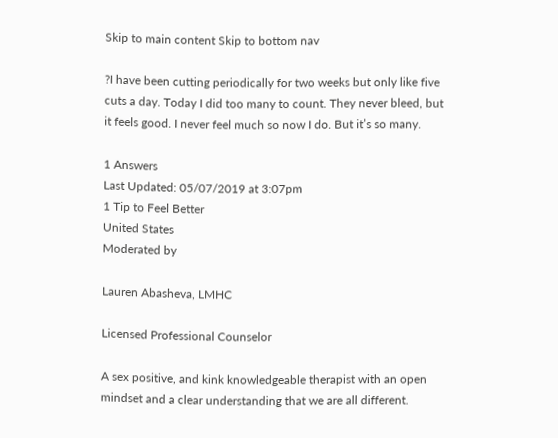Skip to main content Skip to bottom nav

?I have been cutting periodically for two weeks but only like five cuts a day. Today I did too many to count. They never bleed, but it feels good. I never feel much so now I do. But it’s so many.

1 Answers
Last Updated: 05/07/2019 at 3:07pm
1 Tip to Feel Better
United States
Moderated by

Lauren Abasheva, LMHC

Licensed Professional Counselor

A sex positive, and kink knowledgeable therapist with an open mindset and a clear understanding that we are all different.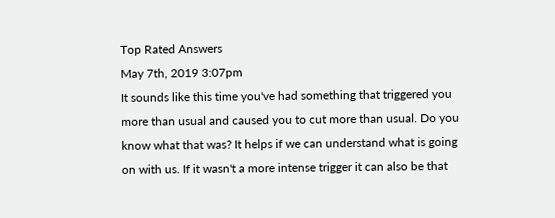Top Rated Answers
May 7th, 2019 3:07pm
It sounds like this time you've had something that triggered you more than usual and caused you to cut more than usual. Do you know what that was? It helps if we can understand what is going on with us. If it wasn't a more intense trigger it can also be that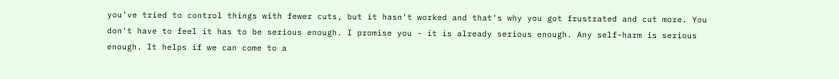you've tried to control things with fewer cuts, but it hasn't worked and that's why you got frustrated and cut more. You don't have to feel it has to be serious enough. I promise you - it is already serious enough. Any self-harm is serious enough. It helps if we can come to a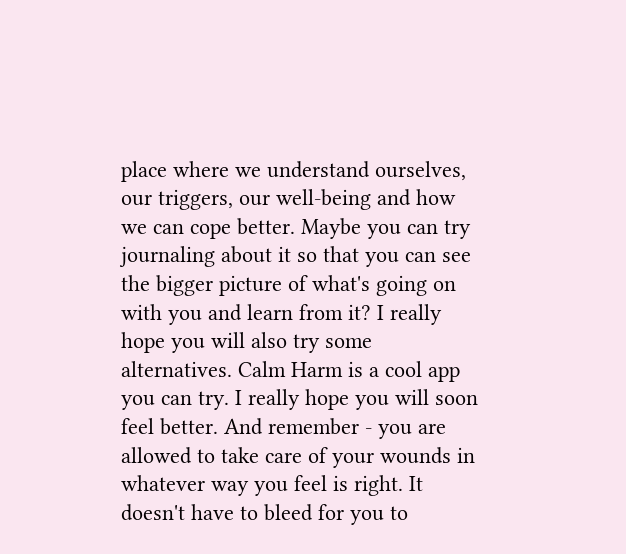place where we understand ourselves, our triggers, our well-being and how we can cope better. Maybe you can try journaling about it so that you can see the bigger picture of what's going on with you and learn from it? I really hope you will also try some alternatives. Calm Harm is a cool app you can try. I really hope you will soon feel better. And remember - you are allowed to take care of your wounds in whatever way you feel is right. It doesn't have to bleed for you to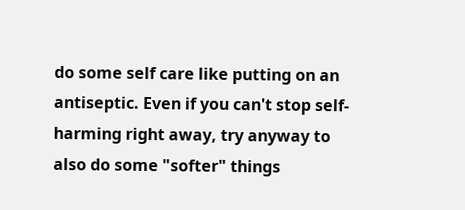do some self care like putting on an antiseptic. Even if you can't stop self-harming right away, try anyway to also do some "softer" things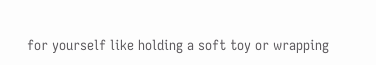for yourself like holding a soft toy or wrapping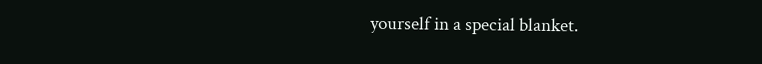yourself in a special blanket.